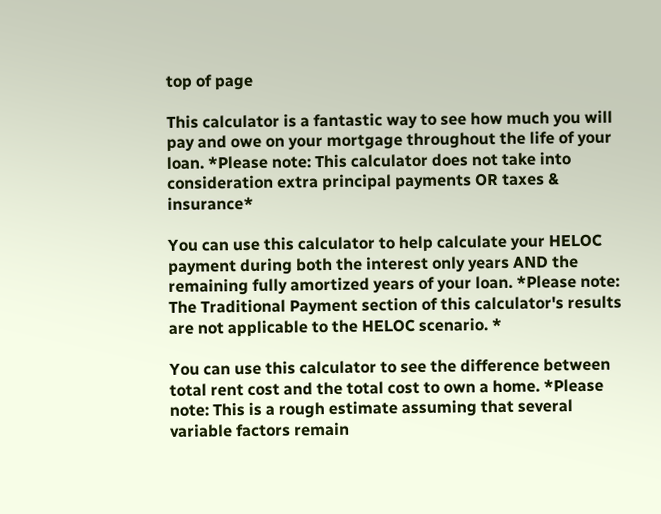top of page

This calculator is a fantastic way to see how much you will pay and owe on your mortgage throughout the life of your loan. *Please note: This calculator does not take into consideration extra principal payments OR taxes & insurance*

You can use this calculator to help calculate your HELOC payment during both the interest only years AND the remaining fully amortized years of your loan. *Please note: The Traditional Payment section of this calculator's results are not applicable to the HELOC scenario. *

You can use this calculator to see the difference between total rent cost and the total cost to own a home. *Please note: This is a rough estimate assuming that several variable factors remain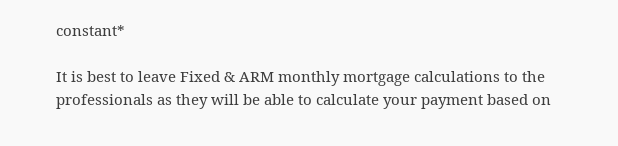constant*

It is best to leave Fixed & ARM monthly mortgage calculations to the professionals as they will be able to calculate your payment based on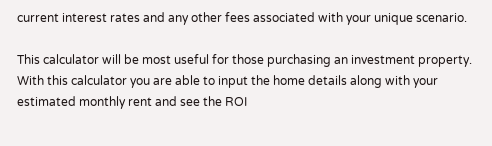current interest rates and any other fees associated with your unique scenario.

This calculator will be most useful for those purchasing an investment property. With this calculator you are able to input the home details along with your estimated monthly rent and see the ROI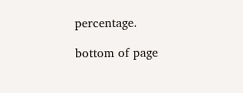percentage.

bottom of page